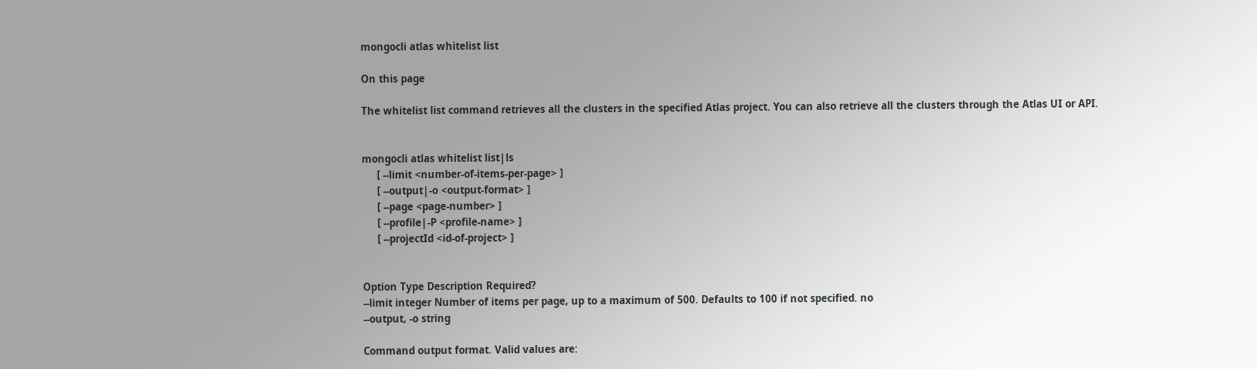mongocli atlas whitelist list

On this page

The whitelist list command retrieves all the clusters in the specified Atlas project. You can also retrieve all the clusters through the Atlas UI or API.


mongocli atlas whitelist list|ls
     [ --limit <number-of-items-per-page> ]
     [ --output|-o <output-format> ]
     [ --page <page-number> ]
     [ --profile|-P <profile-name> ]
     [ --projectId <id-of-project> ]


Option Type Description Required?
--limit integer Number of items per page, up to a maximum of 500. Defaults to 100 if not specified. no
--output, -o string

Command output format. Valid values are: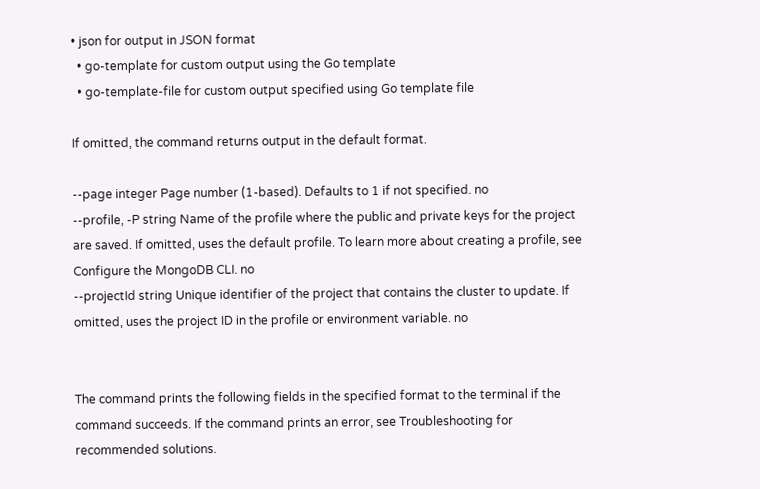• json for output in JSON format
  • go-template for custom output using the Go template
  • go-template-file for custom output specified using Go template file

If omitted, the command returns output in the default format.

--page integer Page number (1-based). Defaults to 1 if not specified. no
--profile, -P string Name of the profile where the public and private keys for the project are saved. If omitted, uses the default profile. To learn more about creating a profile, see Configure the MongoDB CLI. no
--projectId string Unique identifier of the project that contains the cluster to update. If omitted, uses the project ID in the profile or environment variable. no


The command prints the following fields in the specified format to the terminal if the command succeeds. If the command prints an error, see Troubleshooting for recommended solutions.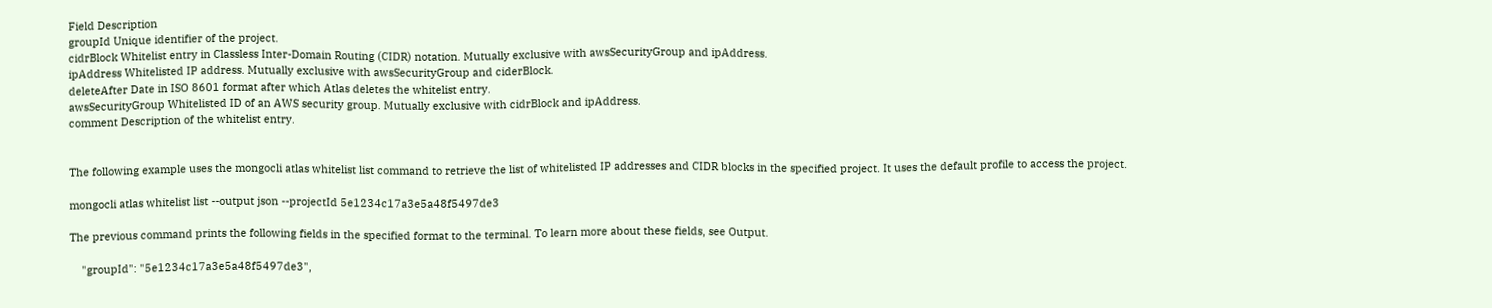Field Description
groupId Unique identifier of the project.
cidrBlock Whitelist entry in Classless Inter-Domain Routing (CIDR) notation. Mutually exclusive with awsSecurityGroup and ipAddress.
ipAddress Whitelisted IP address. Mutually exclusive with awsSecurityGroup and ciderBlock.
deleteAfter Date in ISO 8601 format after which Atlas deletes the whitelist entry.
awsSecurityGroup Whitelisted ID of an AWS security group. Mutually exclusive with cidrBlock and ipAddress.
comment Description of the whitelist entry.


The following example uses the mongocli atlas whitelist list command to retrieve the list of whitelisted IP addresses and CIDR blocks in the specified project. It uses the default profile to access the project.

mongocli atlas whitelist list --output json --projectId 5e1234c17a3e5a48f5497de3

The previous command prints the following fields in the specified format to the terminal. To learn more about these fields, see Output.

    "groupId": "5e1234c17a3e5a48f5497de3",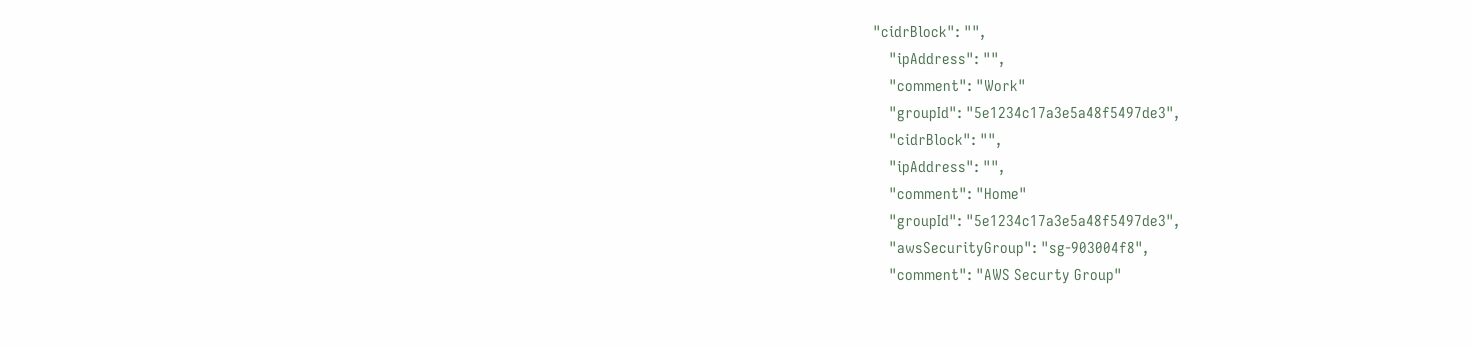"cidrBlock": "",
    "ipAddress": "",
    "comment": "Work"
    "groupId": "5e1234c17a3e5a48f5497de3",
    "cidrBlock": "",
    "ipAddress": "",
    "comment": "Home"
    "groupId": "5e1234c17a3e5a48f5497de3",
    "awsSecurityGroup": "sg-903004f8",
    "comment": "AWS Securty Group"